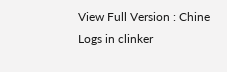View Full Version : Chine Logs in clinker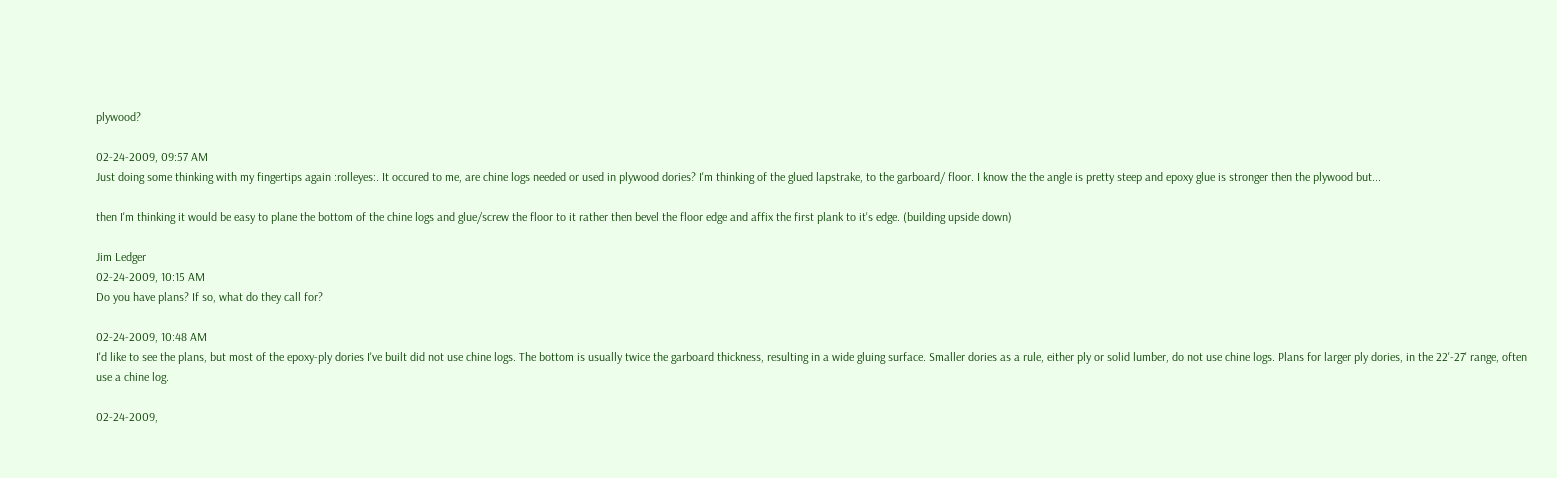plywood?

02-24-2009, 09:57 AM
Just doing some thinking with my fingertips again :rolleyes:. It occured to me, are chine logs needed or used in plywood dories? I'm thinking of the glued lapstrake, to the garboard/ floor. I know the the angle is pretty steep and epoxy glue is stronger then the plywood but...

then I'm thinking it would be easy to plane the bottom of the chine logs and glue/screw the floor to it rather then bevel the floor edge and affix the first plank to it's edge. (building upside down)

Jim Ledger
02-24-2009, 10:15 AM
Do you have plans? If so, what do they call for?

02-24-2009, 10:48 AM
I'd like to see the plans, but most of the epoxy-ply dories I've built did not use chine logs. The bottom is usually twice the garboard thickness, resulting in a wide gluing surface. Smaller dories as a rule, either ply or solid lumber, do not use chine logs. Plans for larger ply dories, in the 22'-27' range, often use a chine log.

02-24-2009,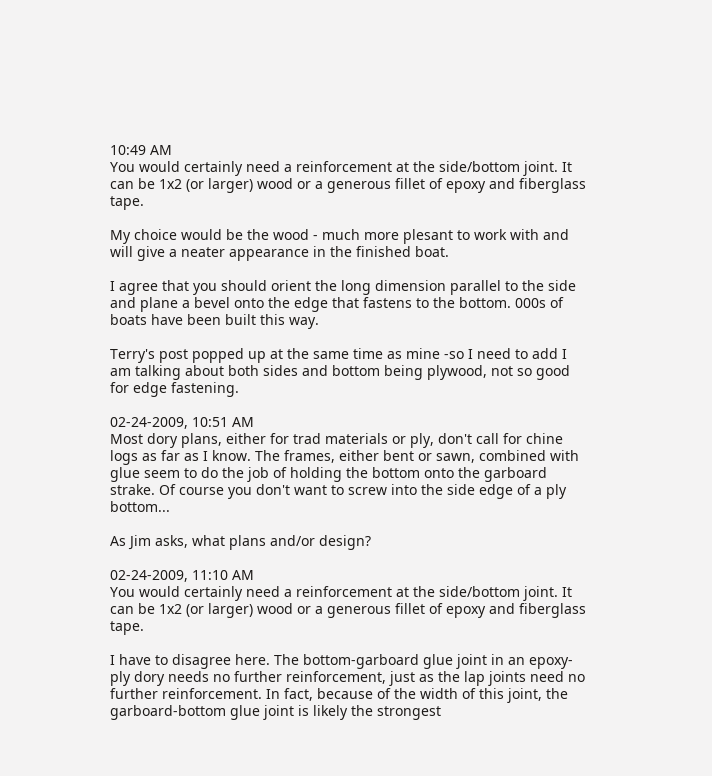10:49 AM
You would certainly need a reinforcement at the side/bottom joint. It can be 1x2 (or larger) wood or a generous fillet of epoxy and fiberglass tape.

My choice would be the wood - much more plesant to work with and will give a neater appearance in the finished boat.

I agree that you should orient the long dimension parallel to the side and plane a bevel onto the edge that fastens to the bottom. 000s of boats have been built this way.

Terry's post popped up at the same time as mine -so I need to add I am talking about both sides and bottom being plywood, not so good for edge fastening.

02-24-2009, 10:51 AM
Most dory plans, either for trad materials or ply, don't call for chine logs as far as I know. The frames, either bent or sawn, combined with glue seem to do the job of holding the bottom onto the garboard strake. Of course you don't want to screw into the side edge of a ply bottom...

As Jim asks, what plans and/or design?

02-24-2009, 11:10 AM
You would certainly need a reinforcement at the side/bottom joint. It can be 1x2 (or larger) wood or a generous fillet of epoxy and fiberglass tape.

I have to disagree here. The bottom-garboard glue joint in an epoxy-ply dory needs no further reinforcement, just as the lap joints need no further reinforcement. In fact, because of the width of this joint, the garboard-bottom glue joint is likely the strongest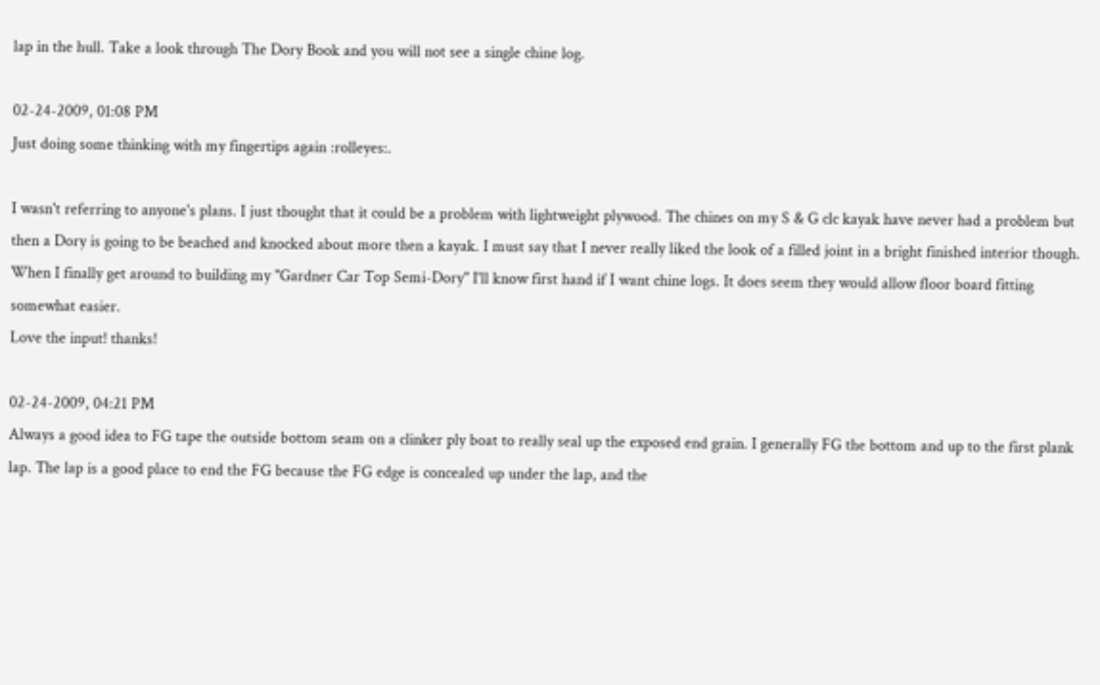lap in the hull. Take a look through The Dory Book and you will not see a single chine log.

02-24-2009, 01:08 PM
Just doing some thinking with my fingertips again :rolleyes:.

I wasn't referring to anyone's plans. I just thought that it could be a problem with lightweight plywood. The chines on my S & G clc kayak have never had a problem but then a Dory is going to be beached and knocked about more then a kayak. I must say that I never really liked the look of a filled joint in a bright finished interior though. When I finally get around to building my "Gardner Car Top Semi-Dory" I'll know first hand if I want chine logs. It does seem they would allow floor board fitting somewhat easier.
Love the input! thanks!

02-24-2009, 04:21 PM
Always a good idea to FG tape the outside bottom seam on a clinker ply boat to really seal up the exposed end grain. I generally FG the bottom and up to the first plank lap. The lap is a good place to end the FG because the FG edge is concealed up under the lap, and the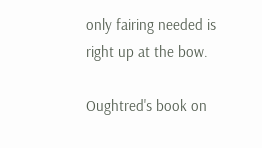only fairing needed is right up at the bow.

Oughtred's book on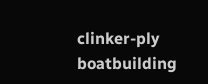clinker-ply boatbuilding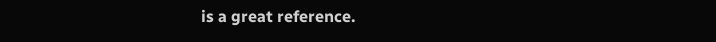is a great reference.